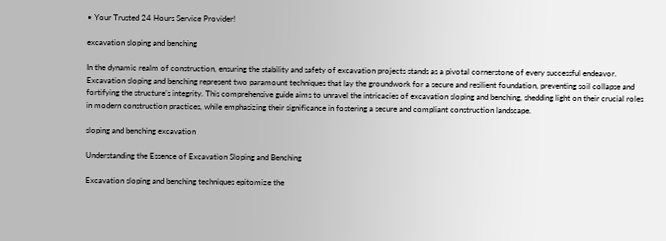• Your Trusted 24 Hours Service Provider!

excavation sloping and benching

In the dynamic realm of construction, ensuring the stability and safety of excavation projects stands as a pivotal cornerstone of every successful endeavor. Excavation sloping and benching represent two paramount techniques that lay the groundwork for a secure and resilient foundation, preventing soil collapse and fortifying the structure’s integrity. This comprehensive guide aims to unravel the intricacies of excavation sloping and benching, shedding light on their crucial roles in modern construction practices, while emphasizing their significance in fostering a secure and compliant construction landscape.

sloping and benching excavation

Understanding the Essence of Excavation Sloping and Benching

Excavation sloping and benching techniques epitomize the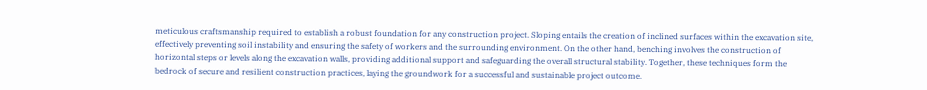meticulous craftsmanship required to establish a robust foundation for any construction project. Sloping entails the creation of inclined surfaces within the excavation site, effectively preventing soil instability and ensuring the safety of workers and the surrounding environment. On the other hand, benching involves the construction of horizontal steps or levels along the excavation walls, providing additional support and safeguarding the overall structural stability. Together, these techniques form the bedrock of secure and resilient construction practices, laying the groundwork for a successful and sustainable project outcome.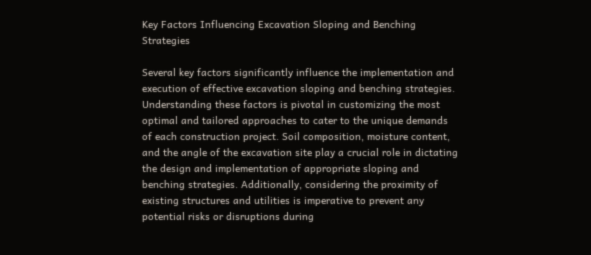Key Factors Influencing Excavation Sloping and Benching Strategies

Several key factors significantly influence the implementation and execution of effective excavation sloping and benching strategies. Understanding these factors is pivotal in customizing the most optimal and tailored approaches to cater to the unique demands of each construction project. Soil composition, moisture content, and the angle of the excavation site play a crucial role in dictating the design and implementation of appropriate sloping and benching strategies. Additionally, considering the proximity of existing structures and utilities is imperative to prevent any potential risks or disruptions during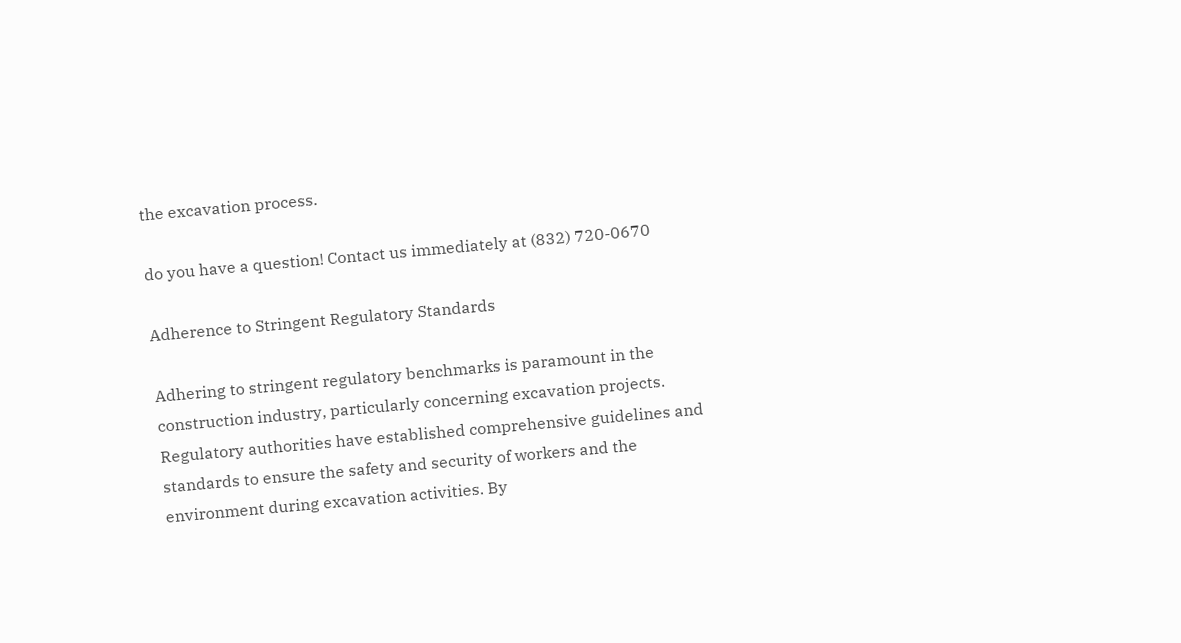the excavation process.

do you have a question! Contact us immediately at (832) 720-0670

Adherence to Stringent Regulatory Standards

Adhering to stringent regulatory benchmarks is paramount in the construction industry, particularly concerning excavation projects. Regulatory authorities have established comprehensive guidelines and standards to ensure the safety and security of workers and the environment during excavation activities. By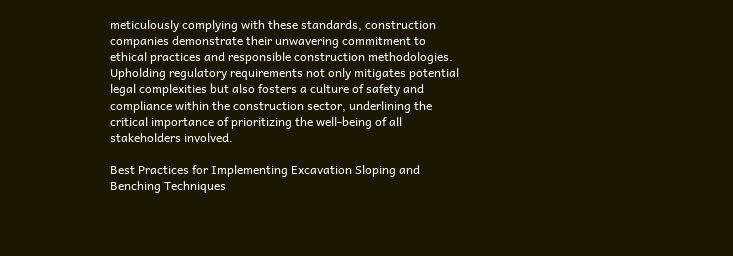meticulously complying with these standards, construction companies demonstrate their unwavering commitment to ethical practices and responsible construction methodologies. Upholding regulatory requirements not only mitigates potential legal complexities but also fosters a culture of safety and compliance within the construction sector, underlining the critical importance of prioritizing the well-being of all stakeholders involved.

Best Practices for Implementing Excavation Sloping and Benching Techniques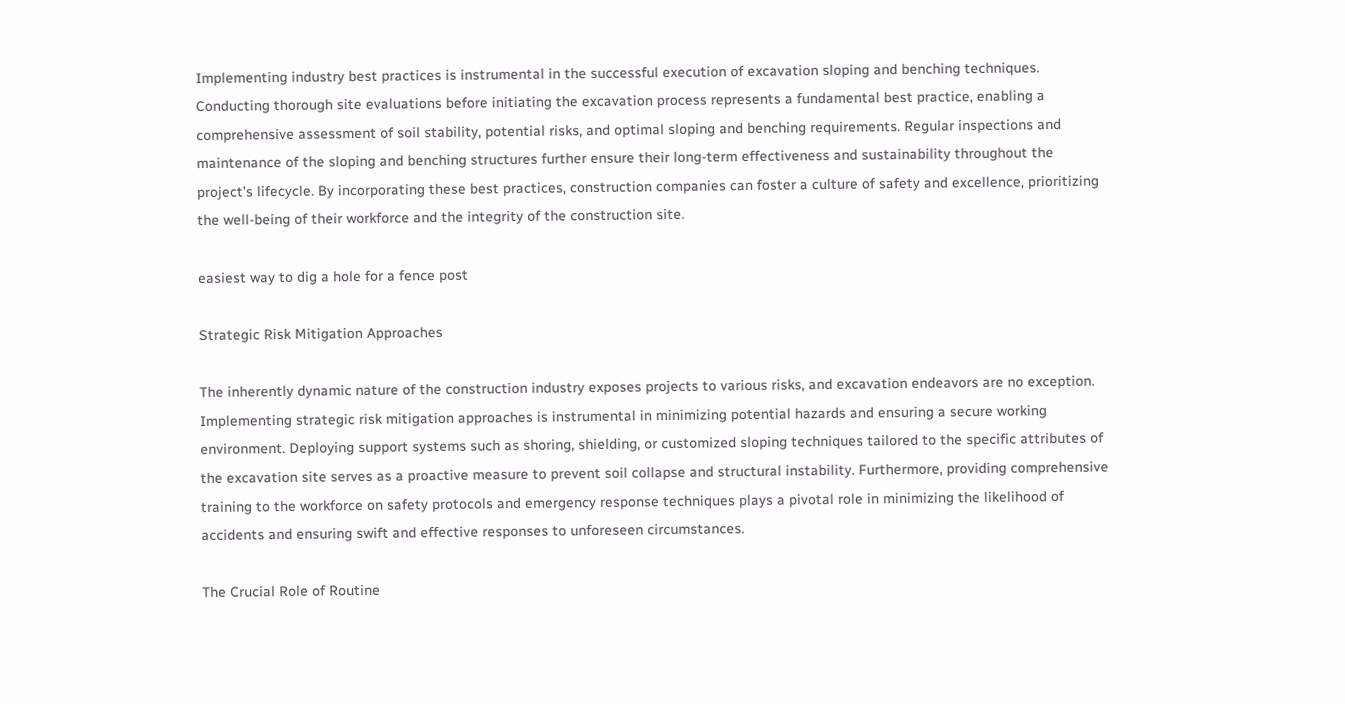Implementing industry best practices is instrumental in the successful execution of excavation sloping and benching techniques. Conducting thorough site evaluations before initiating the excavation process represents a fundamental best practice, enabling a comprehensive assessment of soil stability, potential risks, and optimal sloping and benching requirements. Regular inspections and maintenance of the sloping and benching structures further ensure their long-term effectiveness and sustainability throughout the project’s lifecycle. By incorporating these best practices, construction companies can foster a culture of safety and excellence, prioritizing the well-being of their workforce and the integrity of the construction site.

easiest way to dig a hole for a fence post

Strategic Risk Mitigation Approaches

The inherently dynamic nature of the construction industry exposes projects to various risks, and excavation endeavors are no exception. Implementing strategic risk mitigation approaches is instrumental in minimizing potential hazards and ensuring a secure working environment. Deploying support systems such as shoring, shielding, or customized sloping techniques tailored to the specific attributes of the excavation site serves as a proactive measure to prevent soil collapse and structural instability. Furthermore, providing comprehensive training to the workforce on safety protocols and emergency response techniques plays a pivotal role in minimizing the likelihood of accidents and ensuring swift and effective responses to unforeseen circumstances.

The Crucial Role of Routine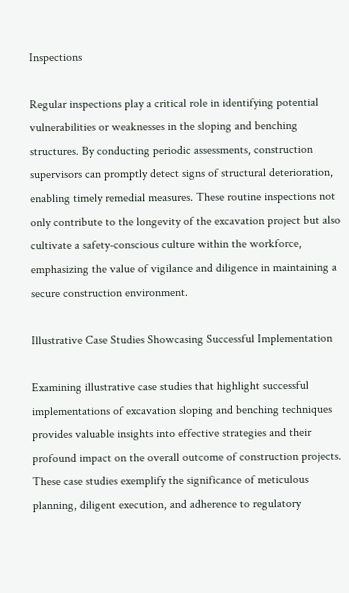Inspections

Regular inspections play a critical role in identifying potential vulnerabilities or weaknesses in the sloping and benching structures. By conducting periodic assessments, construction supervisors can promptly detect signs of structural deterioration, enabling timely remedial measures. These routine inspections not only contribute to the longevity of the excavation project but also cultivate a safety-conscious culture within the workforce, emphasizing the value of vigilance and diligence in maintaining a secure construction environment.

Illustrative Case Studies Showcasing Successful Implementation

Examining illustrative case studies that highlight successful implementations of excavation sloping and benching techniques provides valuable insights into effective strategies and their profound impact on the overall outcome of construction projects. These case studies exemplify the significance of meticulous planning, diligent execution, and adherence to regulatory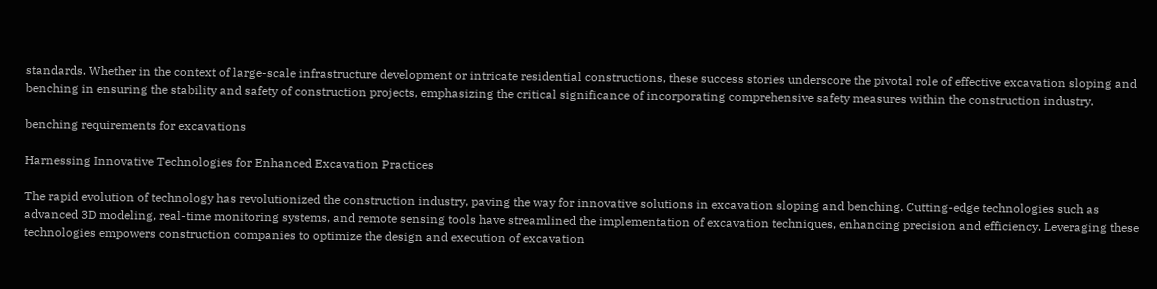standards. Whether in the context of large-scale infrastructure development or intricate residential constructions, these success stories underscore the pivotal role of effective excavation sloping and benching in ensuring the stability and safety of construction projects, emphasizing the critical significance of incorporating comprehensive safety measures within the construction industry.

benching requirements for excavations

Harnessing Innovative Technologies for Enhanced Excavation Practices

The rapid evolution of technology has revolutionized the construction industry, paving the way for innovative solutions in excavation sloping and benching. Cutting-edge technologies such as advanced 3D modeling, real-time monitoring systems, and remote sensing tools have streamlined the implementation of excavation techniques, enhancing precision and efficiency. Leveraging these technologies empowers construction companies to optimize the design and execution of excavation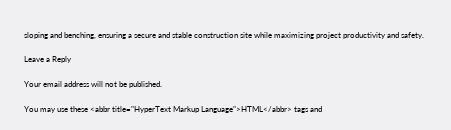sloping and benching, ensuring a secure and stable construction site while maximizing project productivity and safety.

Leave a Reply

Your email address will not be published.

You may use these <abbr title="HyperText Markup Language">HTML</abbr> tags and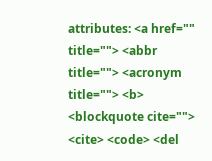attributes: <a href="" title=""> <abbr title=""> <acronym title=""> <b> <blockquote cite=""> <cite> <code> <del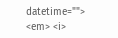datetime=""> <em> <i>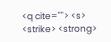<q cite=""> <s> <strike> <strong>